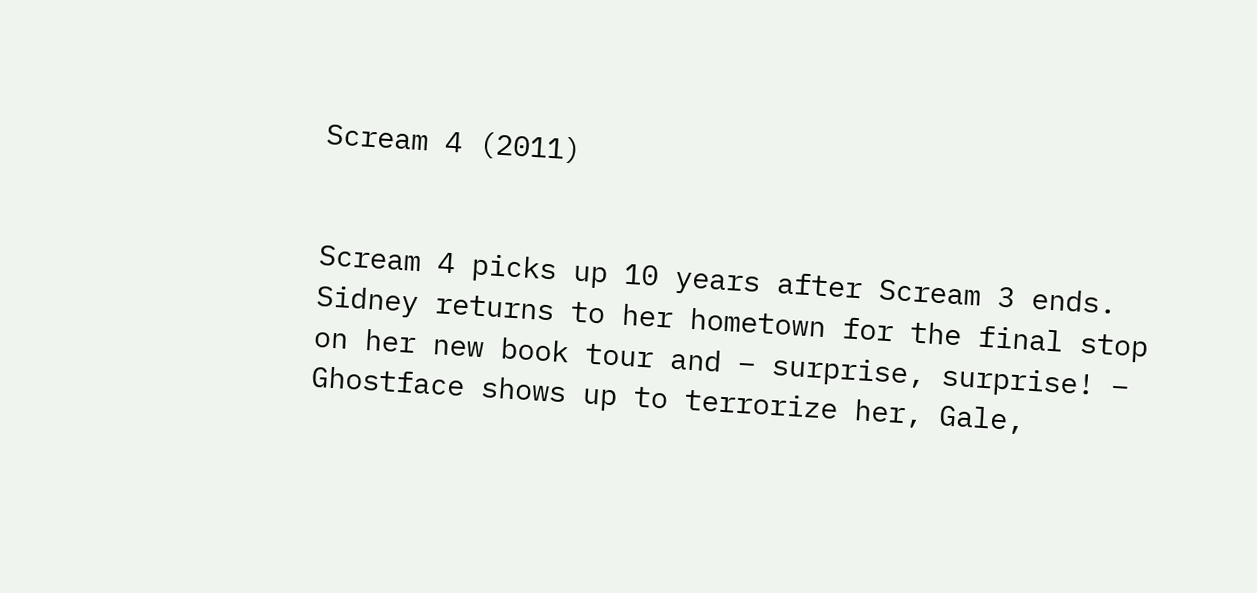Scream 4 (2011)


Scream 4 picks up 10 years after Scream 3 ends. Sidney returns to her hometown for the final stop on her new book tour and – surprise, surprise! – Ghostface shows up to terrorize her, Gale,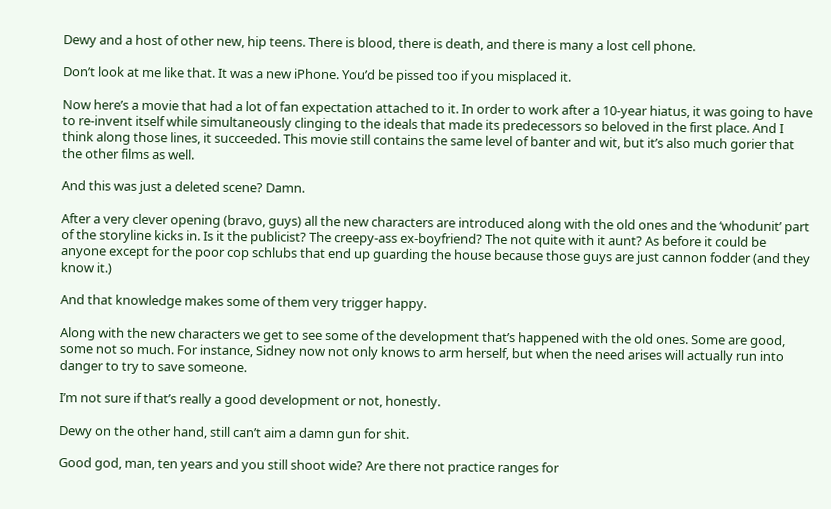Dewy and a host of other new, hip teens. There is blood, there is death, and there is many a lost cell phone.

Don’t look at me like that. It was a new iPhone. You’d be pissed too if you misplaced it.

Now here’s a movie that had a lot of fan expectation attached to it. In order to work after a 10-year hiatus, it was going to have to re-invent itself while simultaneously clinging to the ideals that made its predecessors so beloved in the first place. And I think along those lines, it succeeded. This movie still contains the same level of banter and wit, but it’s also much gorier that the other films as well.

And this was just a deleted scene? Damn.

After a very clever opening (bravo, guys) all the new characters are introduced along with the old ones and the ‘whodunit’ part of the storyline kicks in. Is it the publicist? The creepy-ass ex-boyfriend? The not quite with it aunt? As before it could be anyone except for the poor cop schlubs that end up guarding the house because those guys are just cannon fodder (and they know it.)

And that knowledge makes some of them very trigger happy.

Along with the new characters we get to see some of the development that’s happened with the old ones. Some are good, some not so much. For instance, Sidney now not only knows to arm herself, but when the need arises will actually run into danger to try to save someone.

I’m not sure if that’s really a good development or not, honestly.

Dewy on the other hand, still can’t aim a damn gun for shit.

Good god, man, ten years and you still shoot wide? Are there not practice ranges for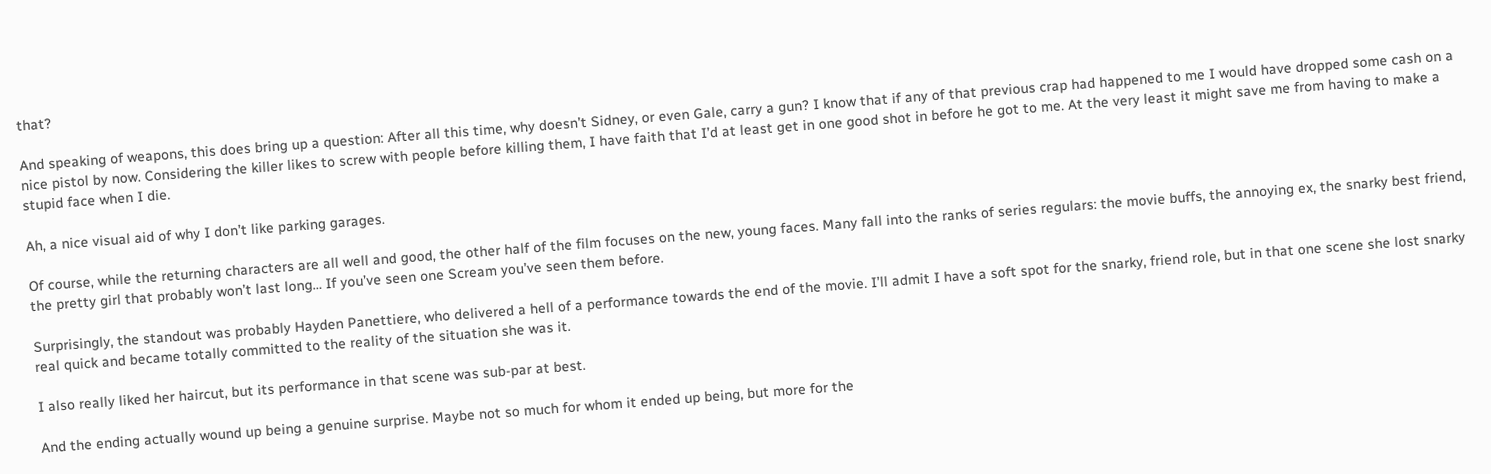that?

And speaking of weapons, this does bring up a question: After all this time, why doesn’t Sidney, or even Gale, carry a gun? I know that if any of that previous crap had happened to me I would have dropped some cash on a nice pistol by now. Considering the killer likes to screw with people before killing them, I have faith that I’d at least get in one good shot in before he got to me. At the very least it might save me from having to make a stupid face when I die.

Ah, a nice visual aid of why I don’t like parking garages.

Of course, while the returning characters are all well and good, the other half of the film focuses on the new, young faces. Many fall into the ranks of series regulars: the movie buffs, the annoying ex, the snarky best friend, the pretty girl that probably won’t last long… If you’ve seen one Scream you’ve seen them before.

Surprisingly, the standout was probably Hayden Panettiere, who delivered a hell of a performance towards the end of the movie. I’ll admit I have a soft spot for the snarky, friend role, but in that one scene she lost snarky real quick and became totally committed to the reality of the situation she was it.

I also really liked her haircut, but its performance in that scene was sub-par at best.

And the ending actually wound up being a genuine surprise. Maybe not so much for whom it ended up being, but more for the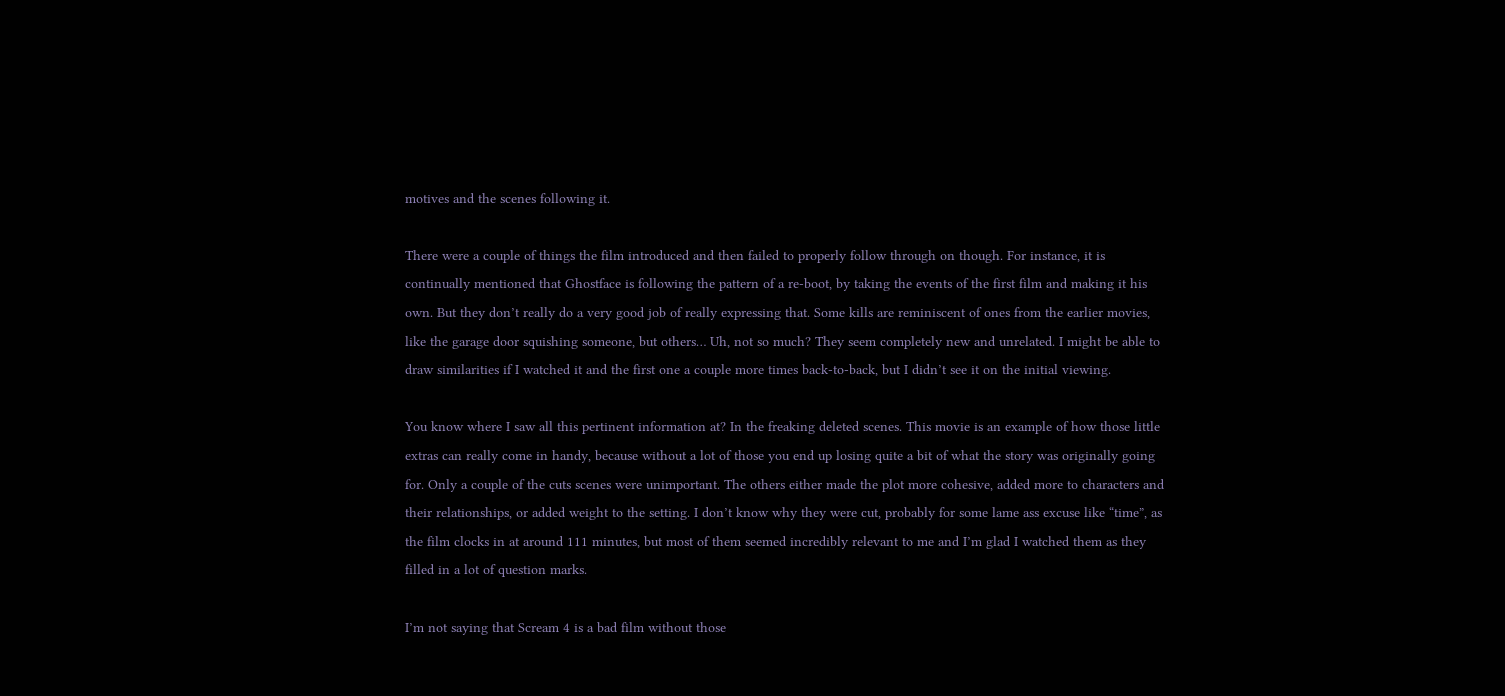motives and the scenes following it.

There were a couple of things the film introduced and then failed to properly follow through on though. For instance, it is continually mentioned that Ghostface is following the pattern of a re-boot, by taking the events of the first film and making it his own. But they don’t really do a very good job of really expressing that. Some kills are reminiscent of ones from the earlier movies, like the garage door squishing someone, but others… Uh, not so much? They seem completely new and unrelated. I might be able to draw similarities if I watched it and the first one a couple more times back-to-back, but I didn’t see it on the initial viewing.

You know where I saw all this pertinent information at? In the freaking deleted scenes. This movie is an example of how those little extras can really come in handy, because without a lot of those you end up losing quite a bit of what the story was originally going for. Only a couple of the cuts scenes were unimportant. The others either made the plot more cohesive, added more to characters and their relationships, or added weight to the setting. I don’t know why they were cut, probably for some lame ass excuse like “time”, as the film clocks in at around 111 minutes, but most of them seemed incredibly relevant to me and I’m glad I watched them as they filled in a lot of question marks.

I’m not saying that Scream 4 is a bad film without those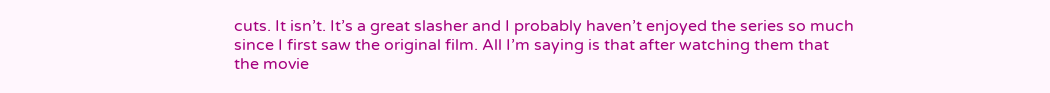cuts. It isn’t. It’s a great slasher and I probably haven’t enjoyed the series so much since I first saw the original film. All I’m saying is that after watching them that the movie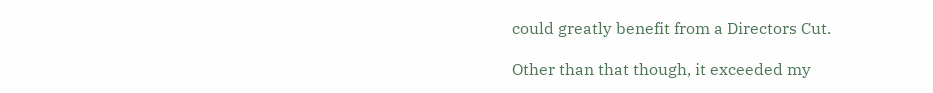could greatly benefit from a Directors Cut.

Other than that though, it exceeded my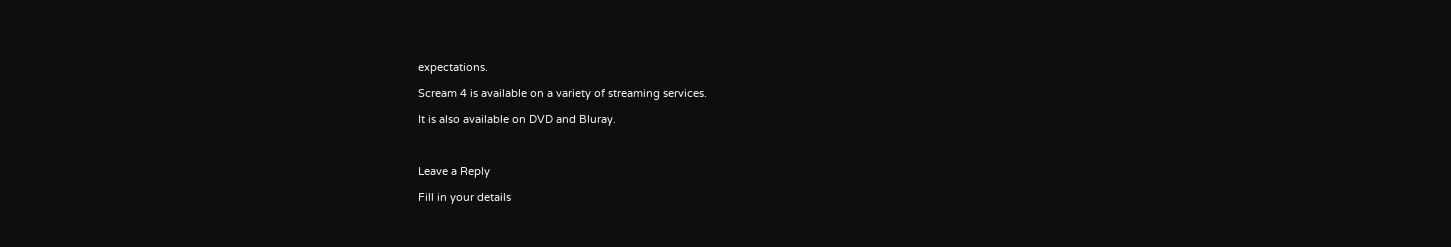expectations.

Scream 4 is available on a variety of streaming services.

It is also available on DVD and Bluray.



Leave a Reply

Fill in your details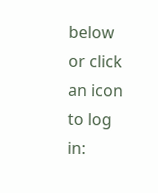below or click an icon to log in: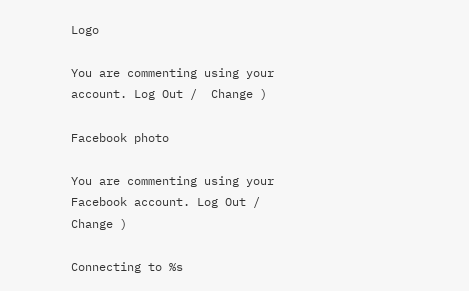Logo

You are commenting using your account. Log Out /  Change )

Facebook photo

You are commenting using your Facebook account. Log Out /  Change )

Connecting to %s